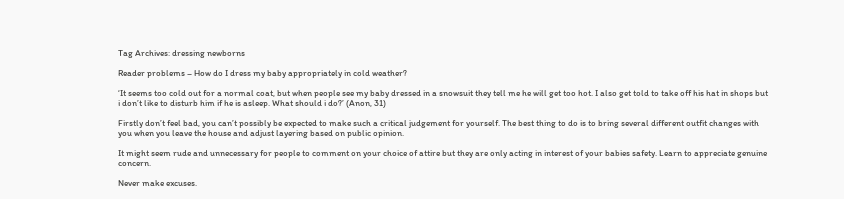Tag Archives: dressing newborns

Reader problems – How do I dress my baby appropriately in cold weather?

‘It seems too cold out for a normal coat, but when people see my baby dressed in a snowsuit they tell me he will get too hot. I also get told to take off his hat in shops but i don’t like to disturb him if he is asleep. What should i do?’ (Anon, 31)

Firstly don’t feel bad, you can’t possibly be expected to make such a critical judgement for yourself. The best thing to do is to bring several different outfit changes with you when you leave the house and adjust layering based on public opinion.

It might seem rude and unnecessary for people to comment on your choice of attire but they are only acting in interest of your babies safety. Learn to appreciate genuine concern.

Never make excuses.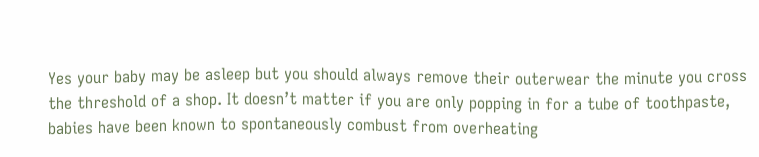Yes your baby may be asleep but you should always remove their outerwear the minute you cross the threshold of a shop. It doesn’t matter if you are only popping in for a tube of toothpaste, babies have been known to spontaneously combust from overheating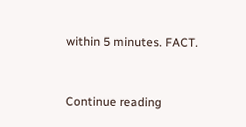within 5 minutes. FACT.


Continue reading